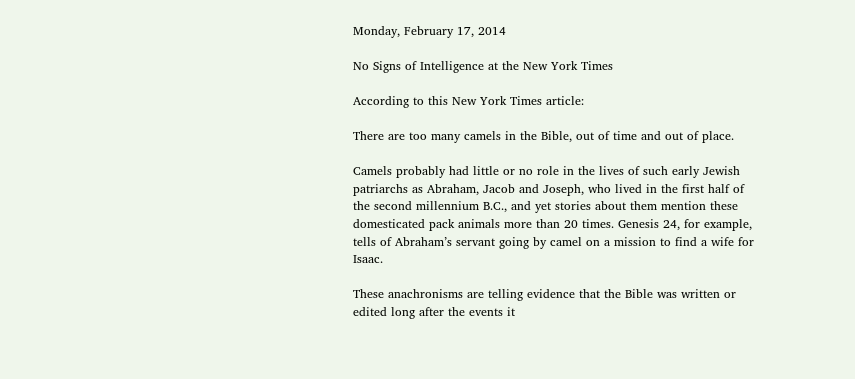Monday, February 17, 2014

No Signs of Intelligence at the New York Times

According to this New York Times article:

There are too many camels in the Bible, out of time and out of place.

Camels probably had little or no role in the lives of such early Jewish patriarchs as Abraham, Jacob and Joseph, who lived in the first half of the second millennium B.C., and yet stories about them mention these domesticated pack animals more than 20 times. Genesis 24, for example, tells of Abraham’s servant going by camel on a mission to find a wife for Isaac.

These anachronisms are telling evidence that the Bible was written or edited long after the events it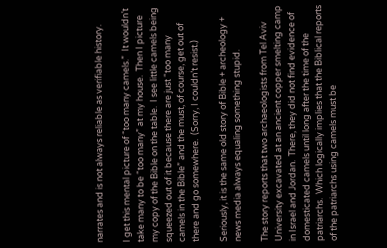narrates and is not always reliable as verifiable history.

I get this mental picture of “too many camels.”  It wouldn’t take many to be “too many” at my house.  Then I picture my copy of the Bible on the table.  I see little camels being squeezed out of it because there are just “too many camels in the Bible” and the must, of course, get out of there and go somewhere.  (Sorry, I couldn’t resist.)

Seriously, it is the same old story of Bible + archeology + news media always equaling something stupid.

The story reports that two archaeologists from Tel Aviv University excavated at an ancient copper smelting camp in Israel and Jordan.  There, they did not find evidence of domesticated camels until long after the time of the patriarchs.  Which logically implies that the Biblical reports of the patriarchs using camels must be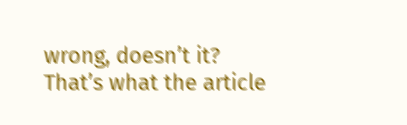wrong, doesn’t it?  That’s what the article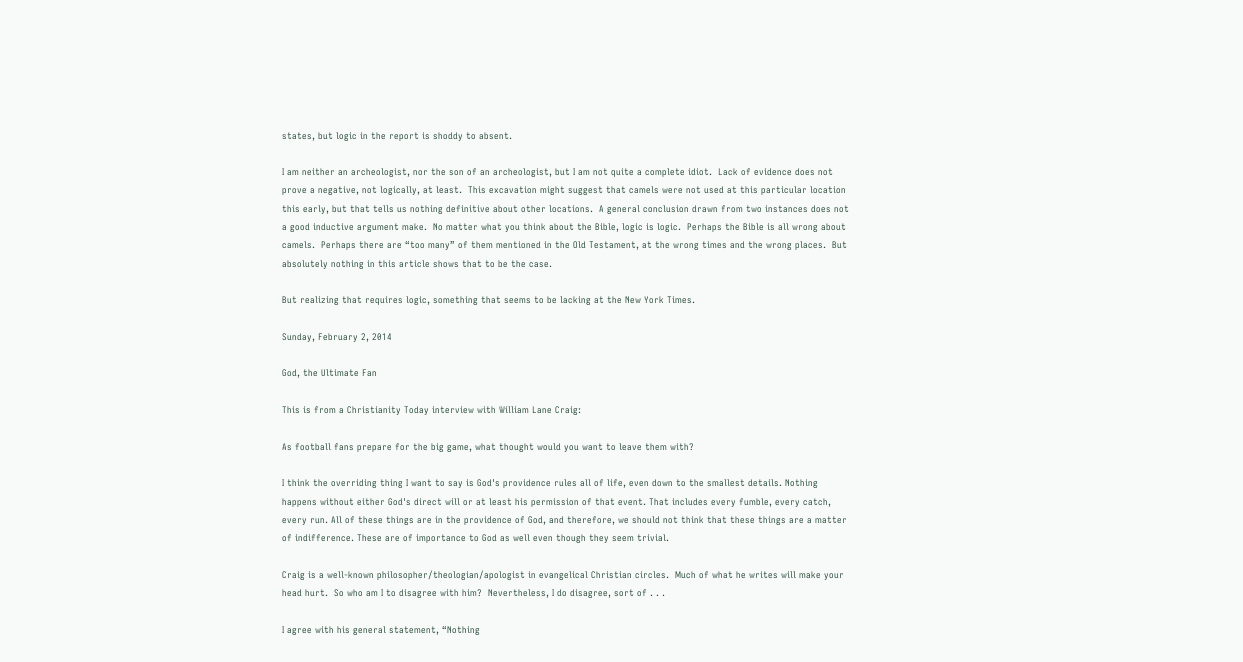states, but logic in the report is shoddy to absent.

I am neither an archeologist, nor the son of an archeologist, but I am not quite a complete idiot.  Lack of evidence does not prove a negative, not logically, at least.  This excavation might suggest that camels were not used at this particular location this early, but that tells us nothing definitive about other locations.  A general conclusion drawn from two instances does not a good inductive argument make.  No matter what you think about the Bible, logic is logic.  Perhaps the Bible is all wrong about camels.  Perhaps there are “too many” of them mentioned in the Old Testament, at the wrong times and the wrong places.  But absolutely nothing in this article shows that to be the case.

But realizing that requires logic, something that seems to be lacking at the New York Times.

Sunday, February 2, 2014

God, the Ultimate Fan

This is from a Christianity Today interview with William Lane Craig:

As football fans prepare for the big game, what thought would you want to leave them with?

I think the overriding thing I want to say is God's providence rules all of life, even down to the smallest details. Nothing happens without either God's direct will or at least his permission of that event. That includes every fumble, every catch, every run. All of these things are in the providence of God, and therefore, we should not think that these things are a matter of indifference. These are of importance to God as well even though they seem trivial.

Craig is a well-known philosopher/theologian/apologist in evangelical Christian circles.  Much of what he writes will make your head hurt.  So who am I to disagree with him?  Nevertheless, I do disagree, sort of . . .

I agree with his general statement, “Nothing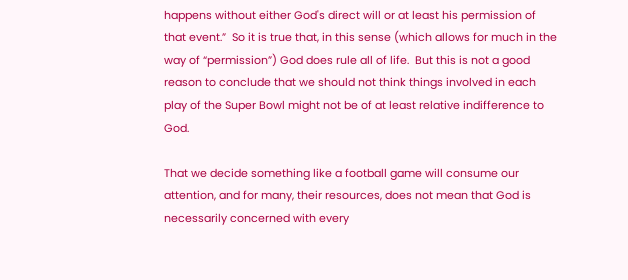happens without either God's direct will or at least his permission of that event.”  So it is true that, in this sense (which allows for much in the way of “permission”) God does rule all of life.  But this is not a good reason to conclude that we should not think things involved in each play of the Super Bowl might not be of at least relative indifference to God.

That we decide something like a football game will consume our attention, and for many, their resources, does not mean that God is necessarily concerned with every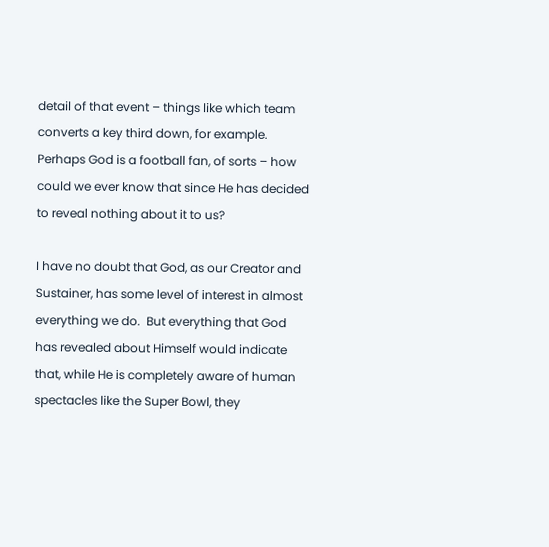detail of that event – things like which team converts a key third down, for example.  Perhaps God is a football fan, of sorts – how could we ever know that since He has decided to reveal nothing about it to us?

I have no doubt that God, as our Creator and Sustainer, has some level of interest in almost everything we do.  But everything that God has revealed about Himself would indicate that, while He is completely aware of human spectacles like the Super Bowl, they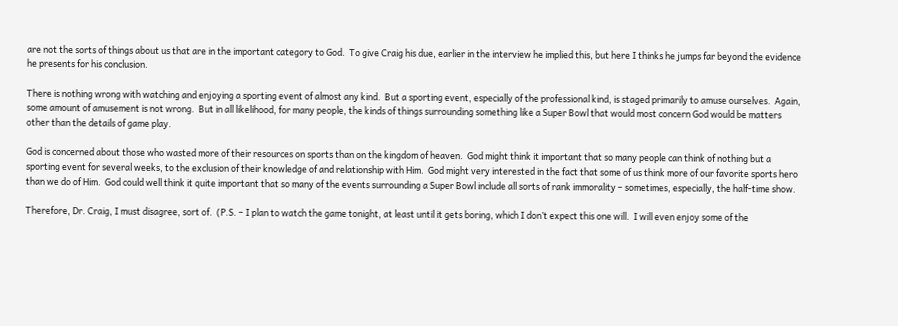are not the sorts of things about us that are in the important category to God.  To give Craig his due, earlier in the interview he implied this, but here I thinks he jumps far beyond the evidence he presents for his conclusion.

There is nothing wrong with watching and enjoying a sporting event of almost any kind.  But a sporting event, especially of the professional kind, is staged primarily to amuse ourselves.  Again, some amount of amusement is not wrong.  But in all likelihood, for many people, the kinds of things surrounding something like a Super Bowl that would most concern God would be matters other than the details of game play.

God is concerned about those who wasted more of their resources on sports than on the kingdom of heaven.  God might think it important that so many people can think of nothing but a sporting event for several weeks, to the exclusion of their knowledge of and relationship with Him.  God might very interested in the fact that some of us think more of our favorite sports hero than we do of Him.  God could well think it quite important that so many of the events surrounding a Super Bowl include all sorts of rank immorality – sometimes, especially, the half-time show.

Therefore, Dr. Craig, I must disagree, sort of.  (P.S. – I plan to watch the game tonight, at least until it gets boring, which I don’t expect this one will.  I will even enjoy some of the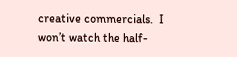creative commercials.  I won’t watch the half-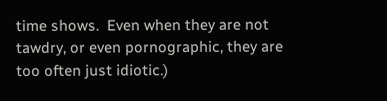time shows.  Even when they are not tawdry, or even pornographic, they are too often just idiotic.)